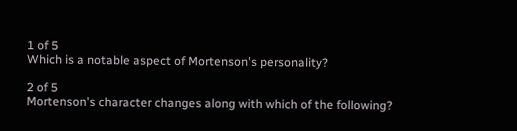1 of 5
Which is a notable aspect of Mortenson's personality?

2 of 5
Mortenson's character changes along with which of the following?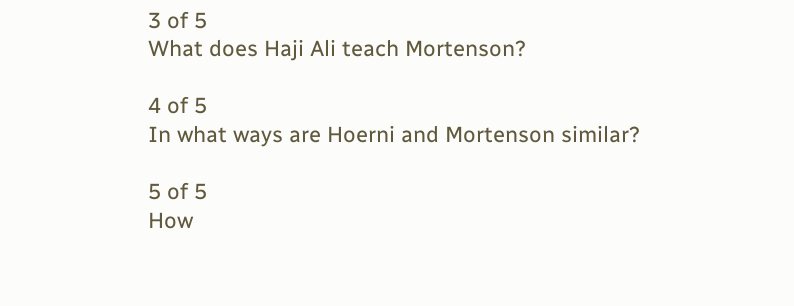3 of 5
What does Haji Ali teach Mortenson?

4 of 5
In what ways are Hoerni and Mortenson similar?

5 of 5
How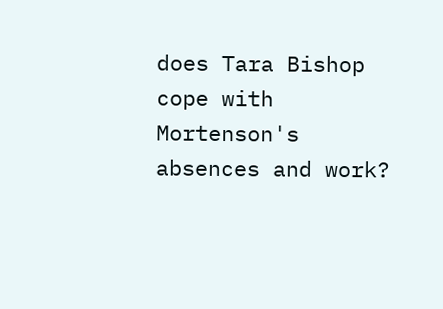does Tara Bishop cope with Mortenson's absences and work?